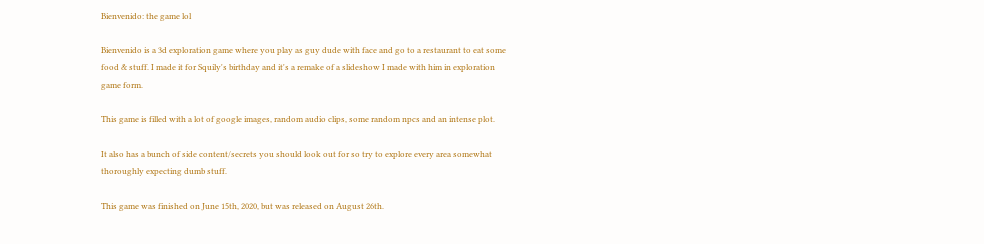Bienvenido: the game lol

Bienvenido is a 3d exploration game where you play as guy dude with face and go to a restaurant to eat some food & stuff. I made it for Squily's birthday and it's a remake of a slideshow I made with him in exploration game form.

This game is filled with a lot of google images, random audio clips, some random npcs and an intense plot.

It also has a bunch of side content/secrets you should look out for so try to explore every area somewhat thoroughly expecting dumb stuff.

This game was finished on June 15th, 2020, but was released on August 26th.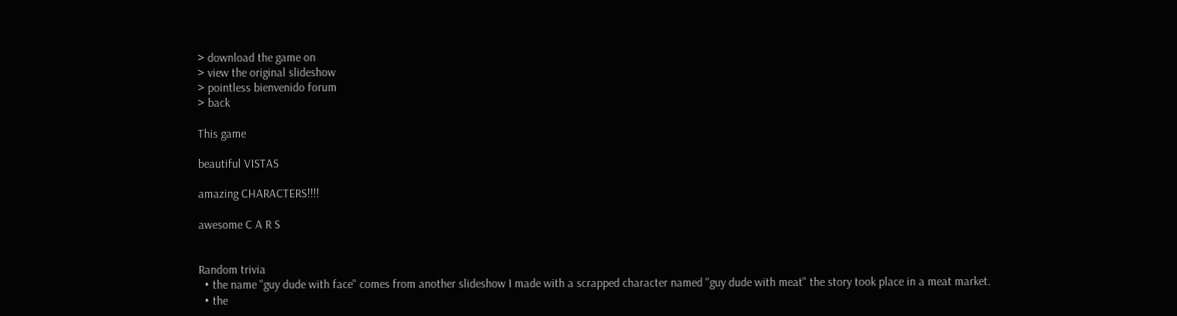> download the game on
> view the original slideshow
> pointless bienvenido forum
> back

This game

beautiful VISTAS

amazing CHARACTERS!!!!

awesome C A R S


Random trivia
  • the name "guy dude with face" comes from another slideshow I made with a scrapped character named "guy dude with meat" the story took place in a meat market.
  • the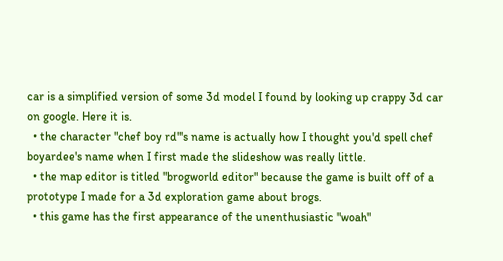car is a simplified version of some 3d model I found by looking up crappy 3d car on google. Here it is.
  • the character "chef boy rd"'s name is actually how I thought you'd spell chef boyardee's name when I first made the slideshow was really little.
  • the map editor is titled "brogworld editor" because the game is built off of a prototype I made for a 3d exploration game about brogs.
  • this game has the first appearance of the unenthusiastic "woah"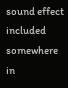sound effect included somewhere in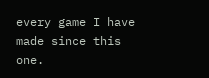every game I have made since this one.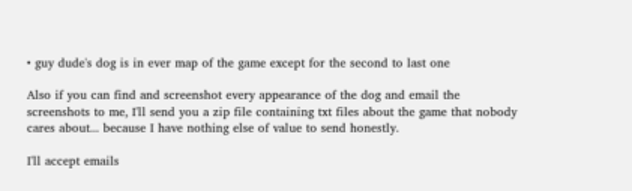• guy dude's dog is in ever map of the game except for the second to last one

Also if you can find and screenshot every appearance of the dog and email the screenshots to me, I'll send you a zip file containing txt files about the game that nobody cares about... because I have nothing else of value to send honestly.

I'll accept emails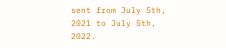sent from July 5th, 2021 to July 5th, 2022.